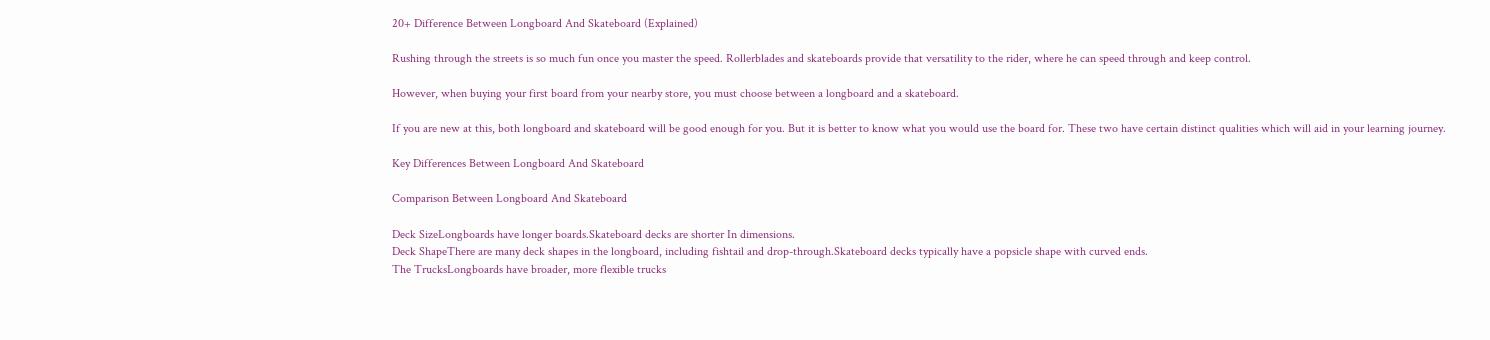20+ Difference Between Longboard And Skateboard (Explained)

Rushing through the streets is so much fun once you master the speed. Rollerblades and skateboards provide that versatility to the rider, where he can speed through and keep control.

However, when buying your first board from your nearby store, you must choose between a longboard and a skateboard.

If you are new at this, both longboard and skateboard will be good enough for you. But it is better to know what you would use the board for. These two have certain distinct qualities which will aid in your learning journey.

Key Differences Between Longboard And Skateboard

Comparison Between Longboard And Skateboard

Deck SizeLongboards have longer boards.Skateboard decks are shorter In dimensions.
Deck ShapeThere are many deck shapes in the longboard, including fishtail and drop-through.Skateboard decks typically have a popsicle shape with curved ends.
The TrucksLongboards have broader, more flexible trucks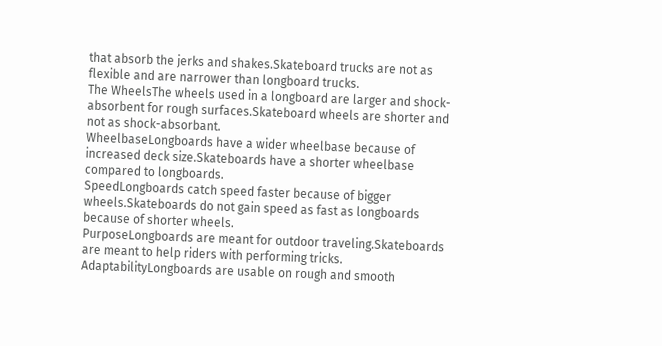that absorb the jerks and shakes.Skateboard trucks are not as flexible and are narrower than longboard trucks.
The WheelsThe wheels used in a longboard are larger and shock-absorbent for rough surfaces.Skateboard wheels are shorter and not as shock-absorbant.
WheelbaseLongboards have a wider wheelbase because of increased deck size.Skateboards have a shorter wheelbase compared to longboards.
SpeedLongboards catch speed faster because of bigger wheels.Skateboards do not gain speed as fast as longboards because of shorter wheels.
PurposeLongboards are meant for outdoor traveling.Skateboards are meant to help riders with performing tricks.
AdaptabilityLongboards are usable on rough and smooth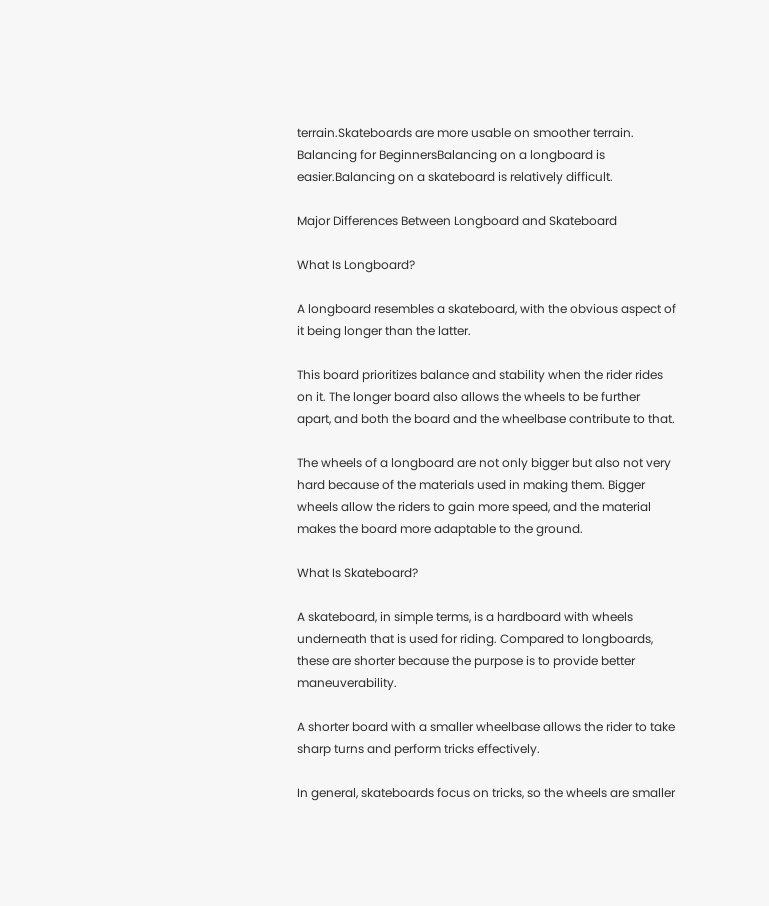terrain.Skateboards are more usable on smoother terrain.
Balancing for BeginnersBalancing on a longboard is easier.Balancing on a skateboard is relatively difficult.

Major Differences Between Longboard and Skateboard

What Is Longboard?

A longboard resembles a skateboard, with the obvious aspect of it being longer than the latter.

This board prioritizes balance and stability when the rider rides on it. The longer board also allows the wheels to be further apart, and both the board and the wheelbase contribute to that.

The wheels of a longboard are not only bigger but also not very hard because of the materials used in making them. Bigger wheels allow the riders to gain more speed, and the material makes the board more adaptable to the ground.

What Is Skateboard?

A skateboard, in simple terms, is a hardboard with wheels underneath that is used for riding. Compared to longboards, these are shorter because the purpose is to provide better maneuverability.

A shorter board with a smaller wheelbase allows the rider to take sharp turns and perform tricks effectively.

In general, skateboards focus on tricks, so the wheels are smaller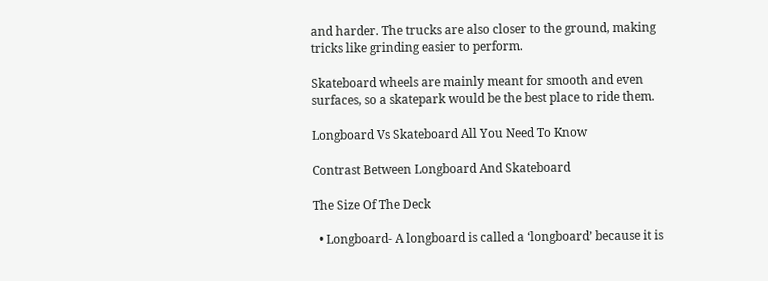and harder. The trucks are also closer to the ground, making tricks like grinding easier to perform.

Skateboard wheels are mainly meant for smooth and even surfaces, so a skatepark would be the best place to ride them.

Longboard Vs Skateboard All You Need To Know

Contrast Between Longboard And Skateboard

The Size Of The Deck

  • Longboard- A longboard is called a ‘longboard’ because it is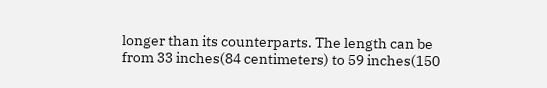longer than its counterparts. The length can be from 33 inches(84 centimeters) to 59 inches(150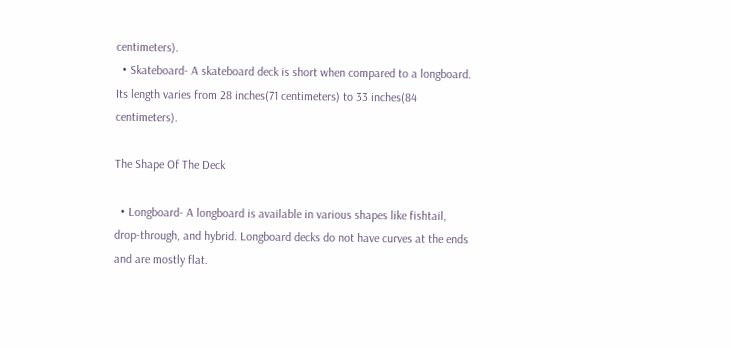centimeters).
  • Skateboard- A skateboard deck is short when compared to a longboard. Its length varies from 28 inches(71 centimeters) to 33 inches(84 centimeters).

The Shape Of The Deck

  • Longboard- A longboard is available in various shapes like fishtail, drop-through, and hybrid. Longboard decks do not have curves at the ends and are mostly flat.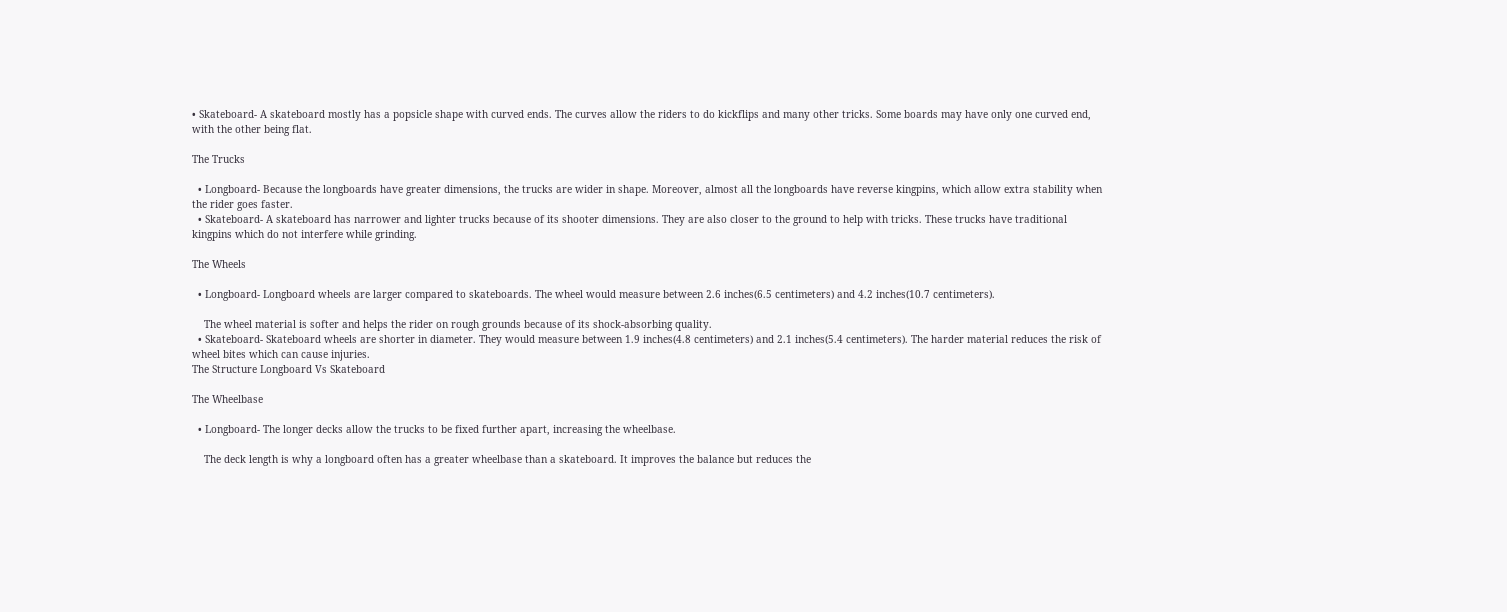• Skateboard- A skateboard mostly has a popsicle shape with curved ends. The curves allow the riders to do kickflips and many other tricks. Some boards may have only one curved end, with the other being flat.

The Trucks

  • Longboard- Because the longboards have greater dimensions, the trucks are wider in shape. Moreover, almost all the longboards have reverse kingpins, which allow extra stability when the rider goes faster.
  • Skateboard- A skateboard has narrower and lighter trucks because of its shooter dimensions. They are also closer to the ground to help with tricks. These trucks have traditional kingpins which do not interfere while grinding.

The Wheels

  • Longboard- Longboard wheels are larger compared to skateboards. The wheel would measure between 2.6 inches(6.5 centimeters) and 4.2 inches(10.7 centimeters).

    The wheel material is softer and helps the rider on rough grounds because of its shock-absorbing quality.
  • Skateboard- Skateboard wheels are shorter in diameter. They would measure between 1.9 inches(4.8 centimeters) and 2.1 inches(5.4 centimeters). The harder material reduces the risk of wheel bites which can cause injuries.
The Structure Longboard Vs Skateboard

The Wheelbase

  • Longboard- The longer decks allow the trucks to be fixed further apart, increasing the wheelbase.

    The deck length is why a longboard often has a greater wheelbase than a skateboard. It improves the balance but reduces the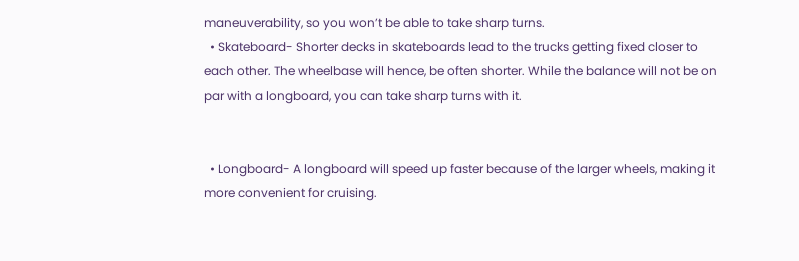maneuverability, so you won’t be able to take sharp turns.
  • Skateboard- Shorter decks in skateboards lead to the trucks getting fixed closer to each other. The wheelbase will hence, be often shorter. While the balance will not be on par with a longboard, you can take sharp turns with it.


  • Longboard- A longboard will speed up faster because of the larger wheels, making it more convenient for cruising.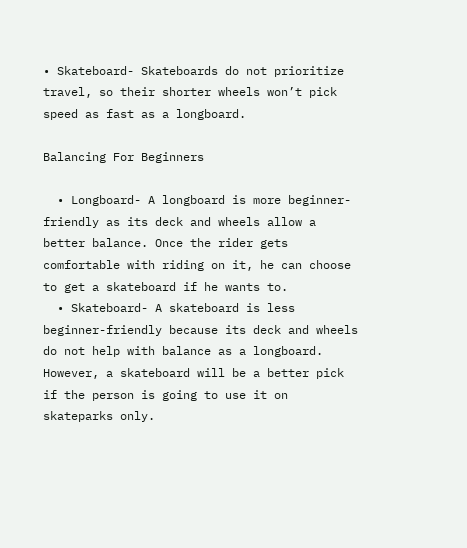• Skateboard- Skateboards do not prioritize travel, so their shorter wheels won’t pick speed as fast as a longboard.

Balancing For Beginners

  • Longboard- A longboard is more beginner-friendly as its deck and wheels allow a better balance. Once the rider gets comfortable with riding on it, he can choose to get a skateboard if he wants to.
  • Skateboard- A skateboard is less beginner-friendly because its deck and wheels do not help with balance as a longboard. However, a skateboard will be a better pick if the person is going to use it on skateparks only.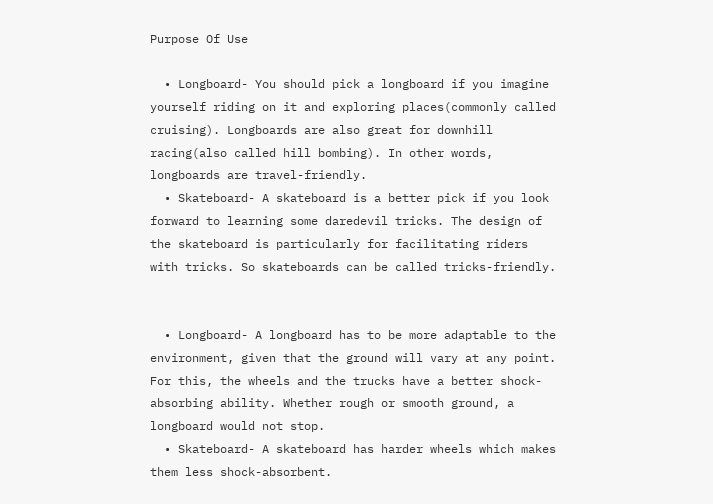Purpose Of Use

  • Longboard- You should pick a longboard if you imagine yourself riding on it and exploring places(commonly called cruising). Longboards are also great for downhill racing(also called hill bombing). In other words, longboards are travel-friendly.
  • Skateboard- A skateboard is a better pick if you look forward to learning some daredevil tricks. The design of the skateboard is particularly for facilitating riders with tricks. So skateboards can be called tricks-friendly.


  • Longboard- A longboard has to be more adaptable to the environment, given that the ground will vary at any point. For this, the wheels and the trucks have a better shock-absorbing ability. Whether rough or smooth ground, a longboard would not stop.
  • Skateboard- A skateboard has harder wheels which makes them less shock-absorbent.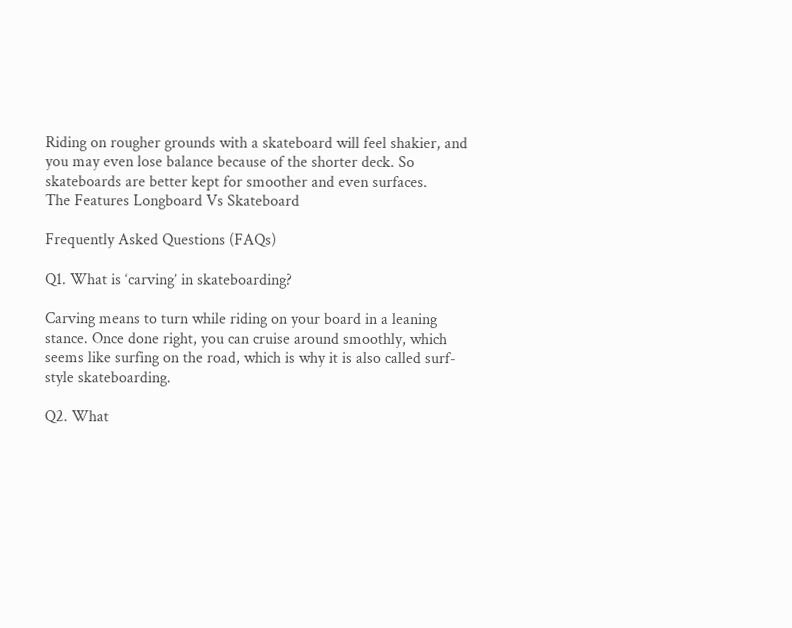Riding on rougher grounds with a skateboard will feel shakier, and you may even lose balance because of the shorter deck. So skateboards are better kept for smoother and even surfaces.
The Features Longboard Vs Skateboard

Frequently Asked Questions (FAQs)

Q1. What is ‘carving’ in skateboarding?

Carving means to turn while riding on your board in a leaning stance. Once done right, you can cruise around smoothly, which seems like surfing on the road, which is why it is also called surf-style skateboarding.

Q2. What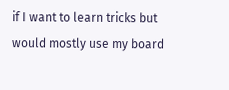if I want to learn tricks but would mostly use my board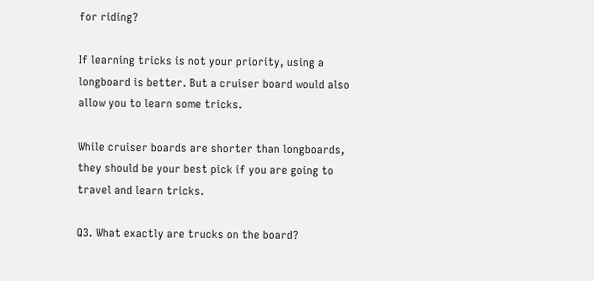for riding?

If learning tricks is not your priority, using a longboard is better. But a cruiser board would also allow you to learn some tricks.

While cruiser boards are shorter than longboards, they should be your best pick if you are going to travel and learn tricks.

Q3. What exactly are trucks on the board?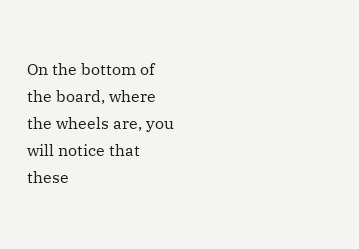On the bottom of the board, where the wheels are, you will notice that these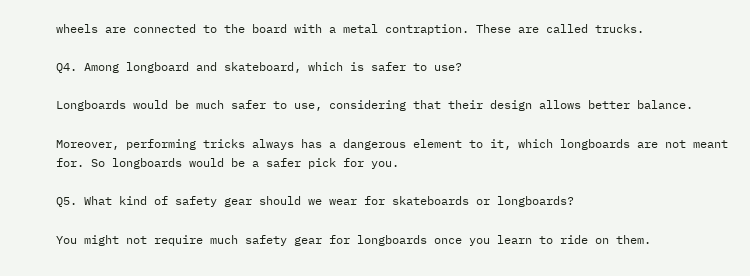wheels are connected to the board with a metal contraption. These are called trucks.

Q4. Among longboard and skateboard, which is safer to use?

Longboards would be much safer to use, considering that their design allows better balance.

Moreover, performing tricks always has a dangerous element to it, which longboards are not meant for. So longboards would be a safer pick for you.

Q5. What kind of safety gear should we wear for skateboards or longboards?

You might not require much safety gear for longboards once you learn to ride on them.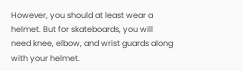However, you should at least wear a helmet. But for skateboards, you will need knee, elbow, and wrist guards along with your helmet.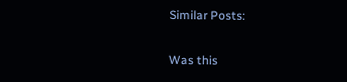Similar Posts:

Was this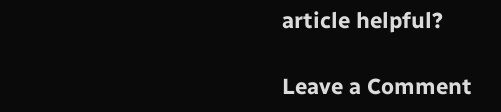article helpful?

Leave a Comment